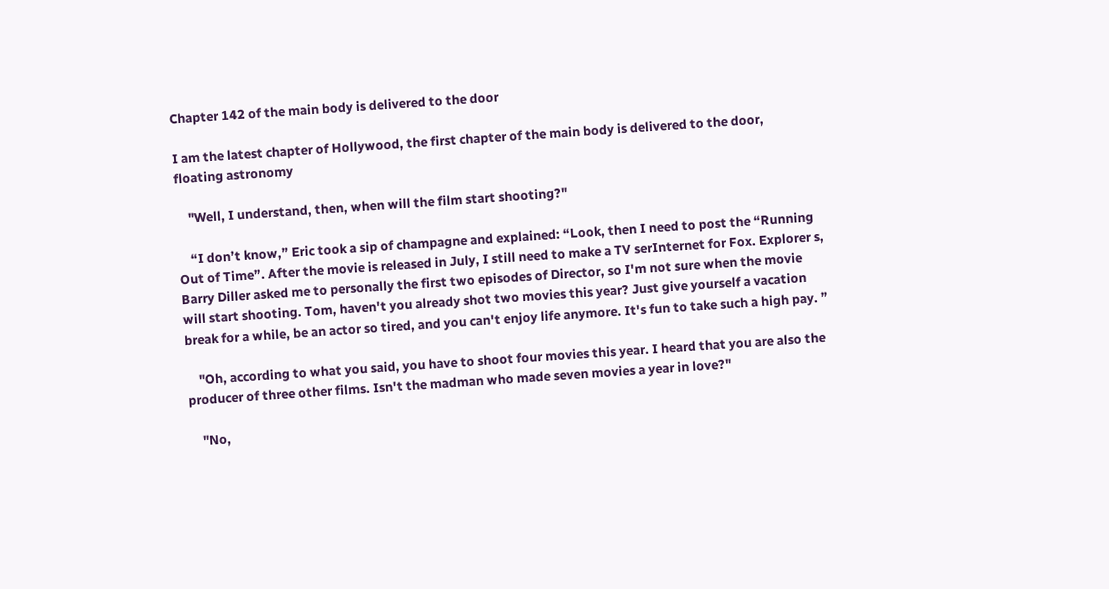Chapter 142 of the main body is delivered to the door

I am the latest chapter of Hollywood, the first chapter of the main body is delivered to the door, floating astronomy

    "Well, I understand, then, when will the film start shooting?"

    “I don’t know,” Eric took a sip of champagne and explained: “Look, then I need to post the “Running Out of Time”. After the movie is released in July, I still need to make a TV serInternet for Fox. Explorer s, Barry Diller asked me to personally the first two episodes of Director, so I'm not sure when the movie will start shooting. Tom, haven't you already shot two movies this year? Just give yourself a vacation break for a while, be an actor so tired, and you can't enjoy life anymore. It's fun to take such a high pay. ”

    "Oh, according to what you said, you have to shoot four movies this year. I heard that you are also the producer of three other films. Isn't the madman who made seven movies a year in love?"

    "No,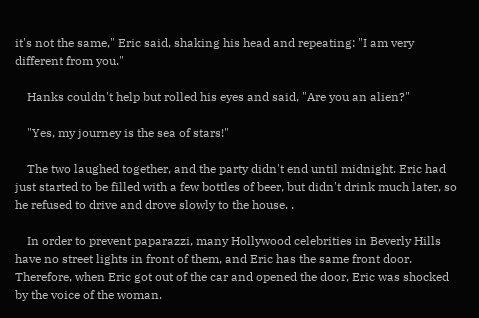it's not the same," Eric said, shaking his head and repeating: "I am very different from you."

    Hanks couldn't help but rolled his eyes and said, "Are you an alien?"

    "Yes, my journey is the sea of stars!"

    The two laughed together, and the party didn't end until midnight. Eric had just started to be filled with a few bottles of beer, but didn't drink much later, so he refused to drive and drove slowly to the house. .

    In order to prevent paparazzi, many Hollywood celebrities in Beverly Hills have no street lights in front of them, and Eric has the same front door. Therefore, when Eric got out of the car and opened the door, Eric was shocked by the voice of the woman.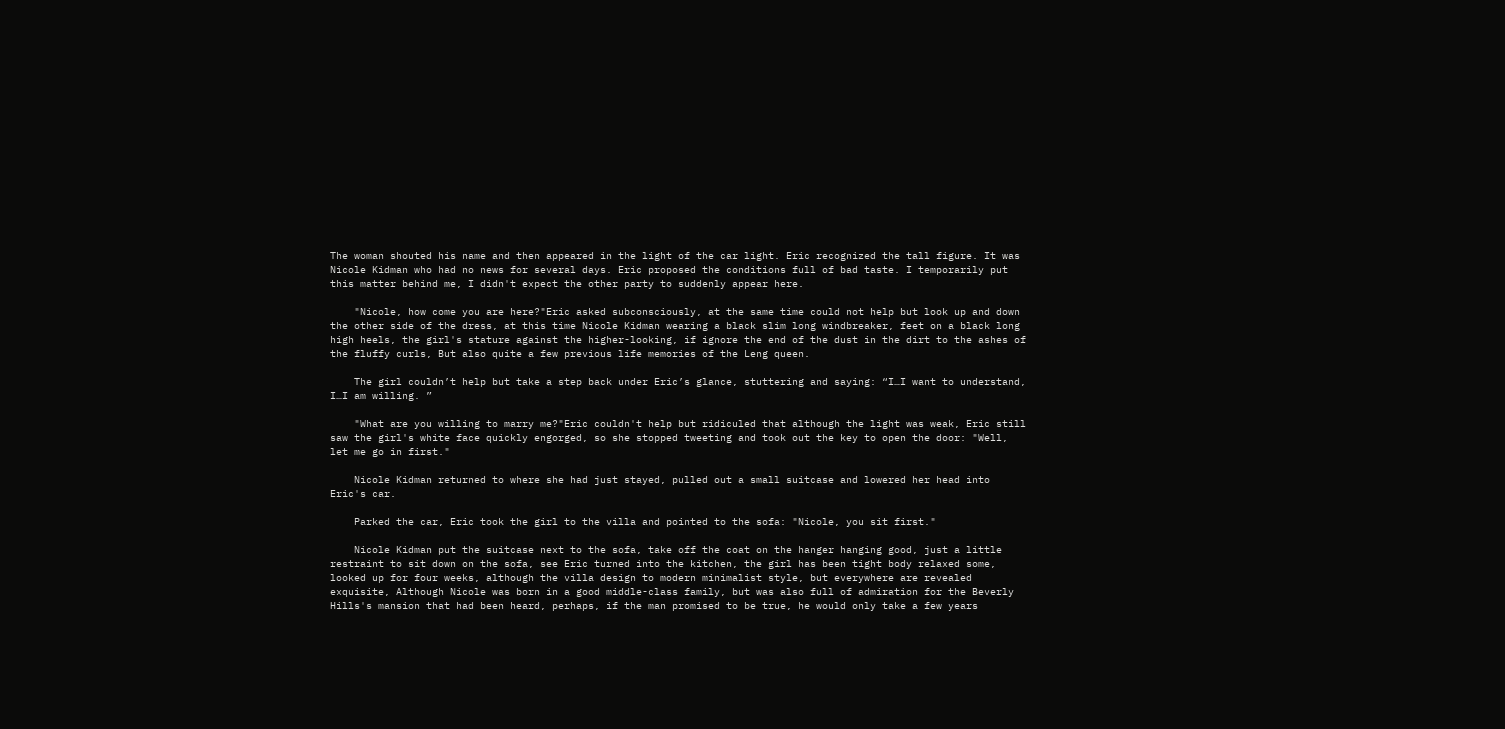The woman shouted his name and then appeared in the light of the car light. Eric recognized the tall figure. It was Nicole Kidman who had no news for several days. Eric proposed the conditions full of bad taste. I temporarily put this matter behind me, I didn't expect the other party to suddenly appear here.

    "Nicole, how come you are here?"Eric asked subconsciously, at the same time could not help but look up and down the other side of the dress, at this time Nicole Kidman wearing a black slim long windbreaker, feet on a black long high heels, the girl's stature against the higher-looking, if ignore the end of the dust in the dirt to the ashes of the fluffy curls, But also quite a few previous life memories of the Leng queen.

    The girl couldn’t help but take a step back under Eric’s glance, stuttering and saying: “I…I want to understand, I…I am willing. ”

    "What are you willing to marry me?"Eric couldn't help but ridiculed that although the light was weak, Eric still saw the girl's white face quickly engorged, so she stopped tweeting and took out the key to open the door: "Well, let me go in first."

    Nicole Kidman returned to where she had just stayed, pulled out a small suitcase and lowered her head into Eric's car.

    Parked the car, Eric took the girl to the villa and pointed to the sofa: "Nicole, you sit first."

    Nicole Kidman put the suitcase next to the sofa, take off the coat on the hanger hanging good, just a little restraint to sit down on the sofa, see Eric turned into the kitchen, the girl has been tight body relaxed some, looked up for four weeks, although the villa design to modern minimalist style, but everywhere are revealed exquisite, Although Nicole was born in a good middle-class family, but was also full of admiration for the Beverly Hills's mansion that had been heard, perhaps, if the man promised to be true, he would only take a few years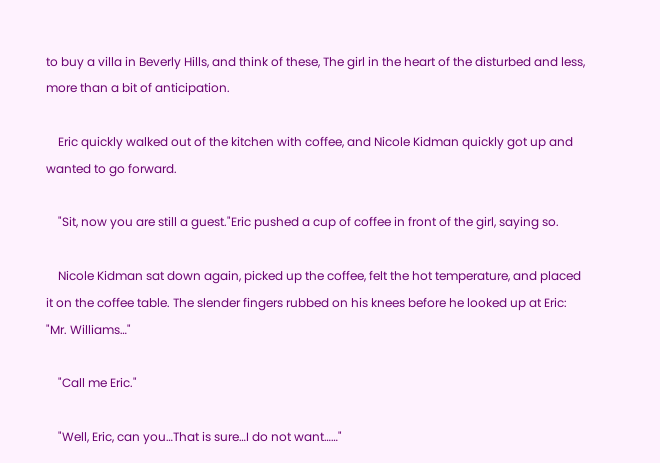to buy a villa in Beverly Hills, and think of these, The girl in the heart of the disturbed and less, more than a bit of anticipation.

    Eric quickly walked out of the kitchen with coffee, and Nicole Kidman quickly got up and wanted to go forward.

    "Sit, now you are still a guest."Eric pushed a cup of coffee in front of the girl, saying so.

    Nicole Kidman sat down again, picked up the coffee, felt the hot temperature, and placed it on the coffee table. The slender fingers rubbed on his knees before he looked up at Eric: "Mr. Williams…"

    "Call me Eric."

    "Well, Eric, can you…That is sure…I do not want……"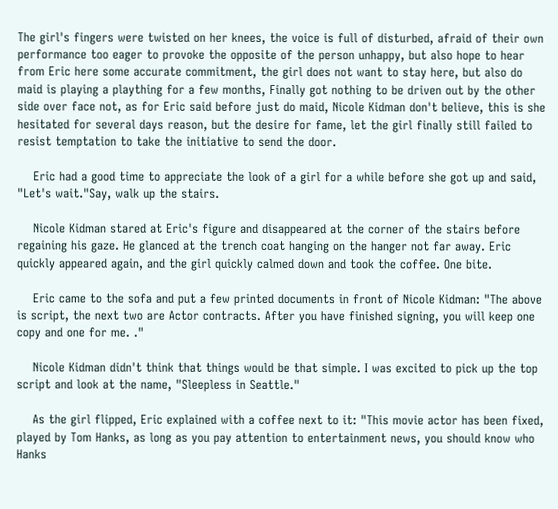The girl's fingers were twisted on her knees, the voice is full of disturbed, afraid of their own performance too eager to provoke the opposite of the person unhappy, but also hope to hear from Eric here some accurate commitment, the girl does not want to stay here, but also do maid is playing a plaything for a few months, Finally got nothing to be driven out by the other side over face not, as for Eric said before just do maid, Nicole Kidman don't believe, this is she hesitated for several days reason, but the desire for fame, let the girl finally still failed to resist temptation to take the initiative to send the door.

    Eric had a good time to appreciate the look of a girl for a while before she got up and said, "Let's wait."Say, walk up the stairs.

    Nicole Kidman stared at Eric's figure and disappeared at the corner of the stairs before regaining his gaze. He glanced at the trench coat hanging on the hanger not far away. Eric quickly appeared again, and the girl quickly calmed down and took the coffee. One bite.

    Eric came to the sofa and put a few printed documents in front of Nicole Kidman: "The above is script, the next two are Actor contracts. After you have finished signing, you will keep one copy and one for me. ."

    Nicole Kidman didn't think that things would be that simple. I was excited to pick up the top script and look at the name, "Sleepless in Seattle."

    As the girl flipped, Eric explained with a coffee next to it: "This movie actor has been fixed, played by Tom Hanks, as long as you pay attention to entertainment news, you should know who Hanks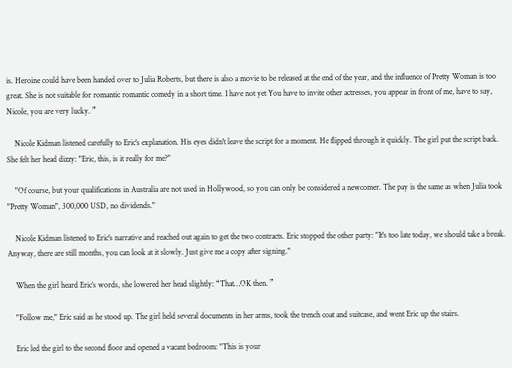is. Heroine could have been handed over to Julia Roberts, but there is also a movie to be released at the end of the year, and the influence of Pretty Woman is too great. She is not suitable for romantic romantic comedy in a short time. I have not yet You have to invite other actresses, you appear in front of me, have to say, Nicole, you are very lucky. ”

    Nicole Kidman listened carefully to Eric's explanation. His eyes didn't leave the script for a moment. He flipped through it quickly. The girl put the script back. She felt her head dizzy: "Eric, this, is it really for me?"

    "Of course, but your qualifications in Australia are not used in Hollywood, so you can only be considered a newcomer. The pay is the same as when Julia took "Pretty Woman", 300,000 USD, no dividends."

    Nicole Kidman listened to Eric's narrative and reached out again to get the two contracts. Eric stopped the other party: "It's too late today, we should take a break. Anyway, there are still months, you can look at it slowly. Just give me a copy after signing."

    When the girl heard Eric’s words, she lowered her head slightly: “That…OK then. ”

    "Follow me," Eric said as he stood up. The girl held several documents in her arms, took the trench coat and suitcase, and went Eric up the stairs.

    Eric led the girl to the second floor and opened a vacant bedroom: "This is your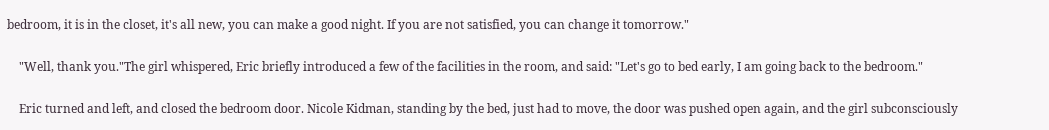bedroom, it is in the closet, it's all new, you can make a good night. If you are not satisfied, you can change it tomorrow."

    "Well, thank you."The girl whispered, Eric briefly introduced a few of the facilities in the room, and said: "Let's go to bed early, I am going back to the bedroom."

    Eric turned and left, and closed the bedroom door. Nicole Kidman, standing by the bed, just had to move, the door was pushed open again, and the girl subconsciously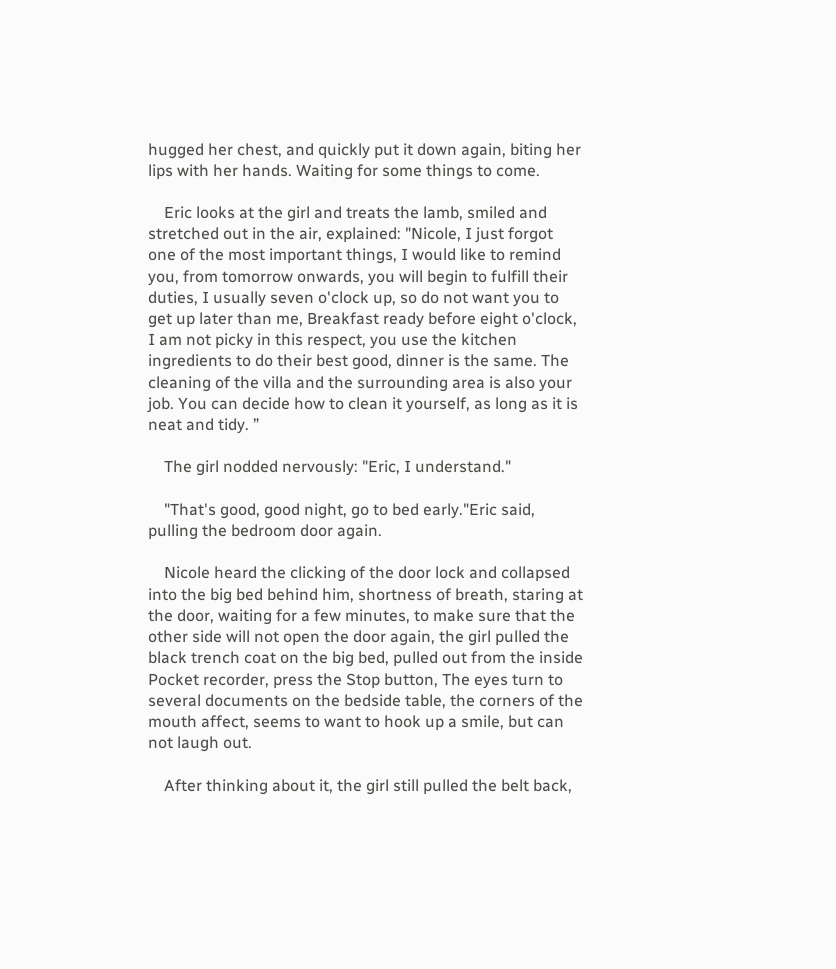hugged her chest, and quickly put it down again, biting her lips with her hands. Waiting for some things to come.

    Eric looks at the girl and treats the lamb, smiled and stretched out in the air, explained: "Nicole, I just forgot one of the most important things, I would like to remind you, from tomorrow onwards, you will begin to fulfill their duties, I usually seven o'clock up, so do not want you to get up later than me, Breakfast ready before eight o'clock, I am not picky in this respect, you use the kitchen ingredients to do their best good, dinner is the same. The cleaning of the villa and the surrounding area is also your job. You can decide how to clean it yourself, as long as it is neat and tidy. ”

    The girl nodded nervously: "Eric, I understand."

    "That's good, good night, go to bed early."Eric said, pulling the bedroom door again.

    Nicole heard the clicking of the door lock and collapsed into the big bed behind him, shortness of breath, staring at the door, waiting for a few minutes, to make sure that the other side will not open the door again, the girl pulled the black trench coat on the big bed, pulled out from the inside Pocket recorder, press the Stop button, The eyes turn to several documents on the bedside table, the corners of the mouth affect, seems to want to hook up a smile, but can not laugh out.

    After thinking about it, the girl still pulled the belt back,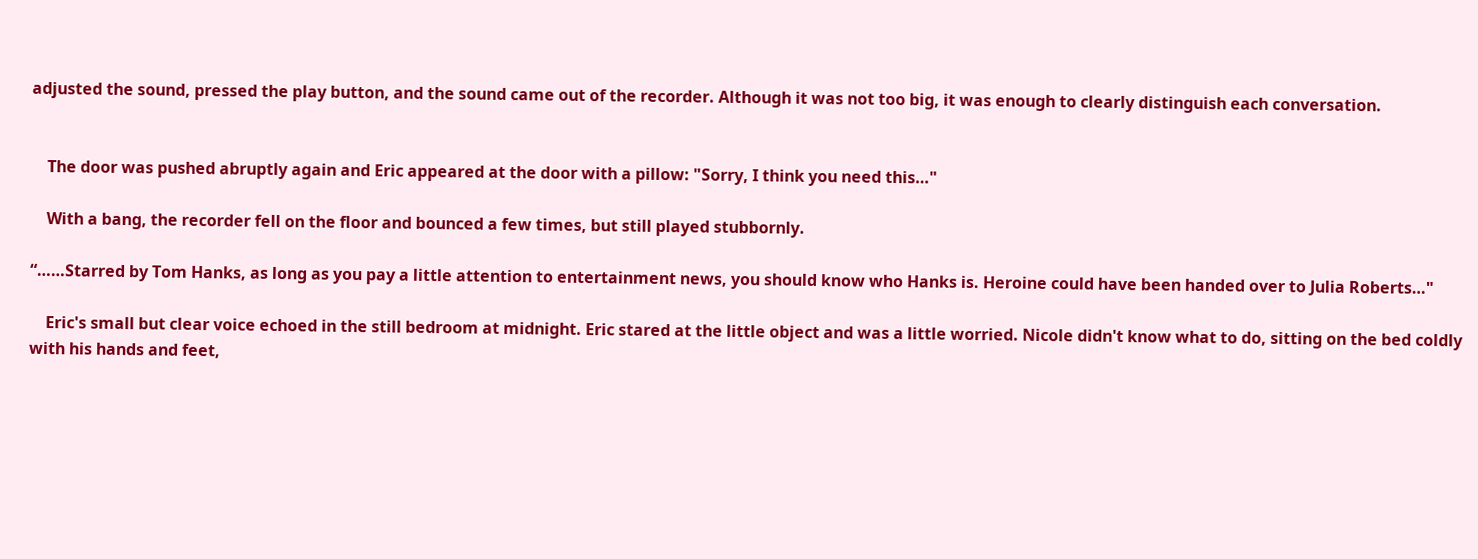adjusted the sound, pressed the play button, and the sound came out of the recorder. Although it was not too big, it was enough to clearly distinguish each conversation.


    The door was pushed abruptly again and Eric appeared at the door with a pillow: "Sorry, I think you need this…"

    With a bang, the recorder fell on the floor and bounced a few times, but still played stubbornly.

“……Starred by Tom Hanks, as long as you pay a little attention to entertainment news, you should know who Hanks is. Heroine could have been handed over to Julia Roberts…"

    Eric's small but clear voice echoed in the still bedroom at midnight. Eric stared at the little object and was a little worried. Nicole didn't know what to do, sitting on the bed coldly with his hands and feet,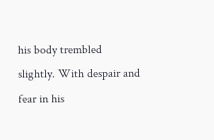his body trembled slightly. With despair and fear in his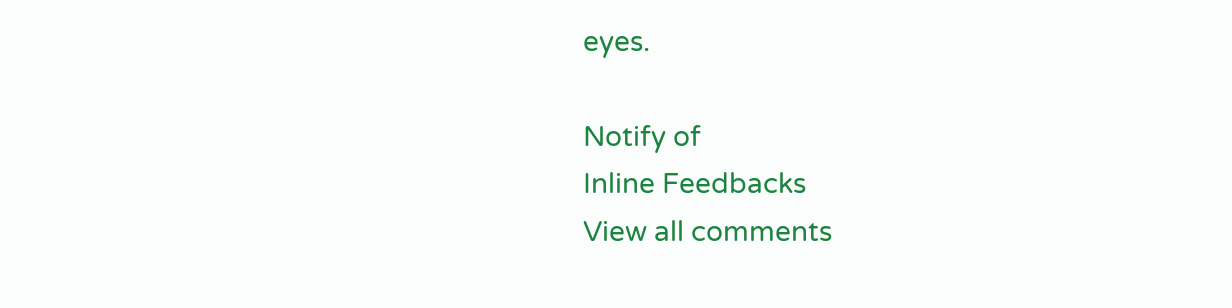eyes.

Notify of
Inline Feedbacks
View all comments